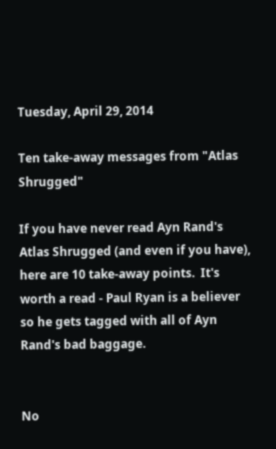Tuesday, April 29, 2014

Ten take-away messages from "Atlas Shrugged"

If you have never read Ayn Rand's Atlas Shrugged (and even if you have), here are 10 take-away points.  It's worth a read - Paul Ryan is a believer so he gets tagged with all of Ayn Rand's bad baggage.


No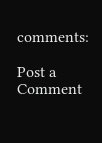comments:

Post a Comment